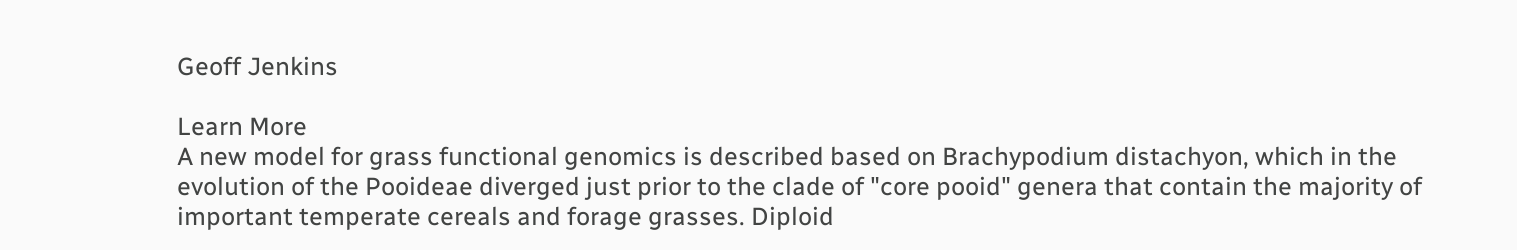Geoff Jenkins

Learn More
A new model for grass functional genomics is described based on Brachypodium distachyon, which in the evolution of the Pooideae diverged just prior to the clade of "core pooid" genera that contain the majority of important temperate cereals and forage grasses. Diploid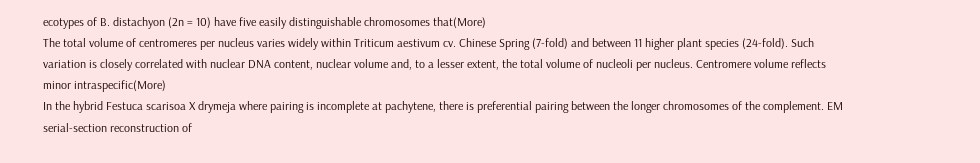ecotypes of B. distachyon (2n = 10) have five easily distinguishable chromosomes that(More)
The total volume of centromeres per nucleus varies widely within Triticum aestivum cv. Chinese Spring (7-fold) and between 11 higher plant species (24-fold). Such variation is closely correlated with nuclear DNA content, nuclear volume and, to a lesser extent, the total volume of nucleoli per nucleus. Centromere volume reflects minor intraspecific(More)
In the hybrid Festuca scarisoa X drymeja where pairing is incomplete at pachytene, there is preferential pairing between the longer chromosomes of the complement. EM serial-section reconstruction of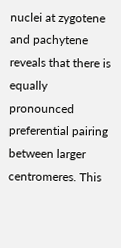nuclei at zygotene and pachytene reveals that there is equally pronounced preferential pairing between larger centromeres. This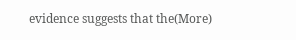evidence suggests that the(More)